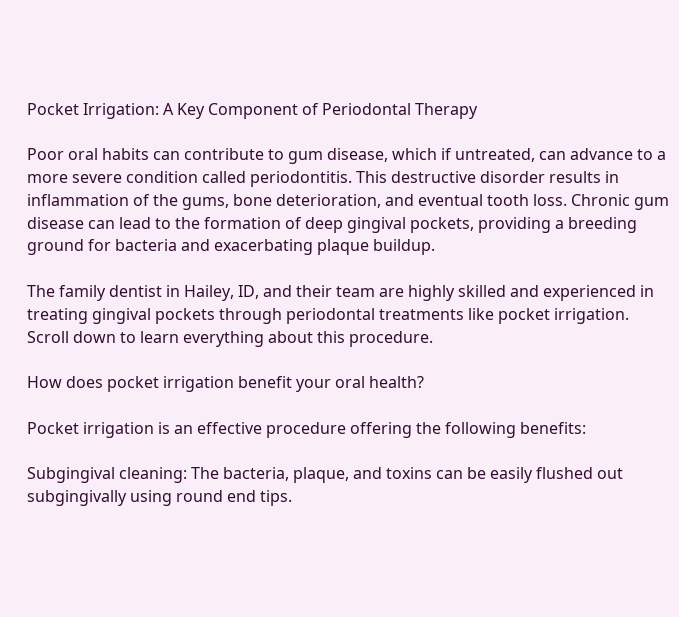Pocket Irrigation: A Key Component of Periodontal Therapy

Poor oral habits can contribute to gum disease, which if untreated, can advance to a more severe condition called periodontitis. This destructive disorder results in inflammation of the gums, bone deterioration, and eventual tooth loss. Chronic gum disease can lead to the formation of deep gingival pockets, providing a breeding ground for bacteria and exacerbating plaque buildup.

The family dentist in Hailey, ID, and their team are highly skilled and experienced in treating gingival pockets through periodontal treatments like pocket irrigation. Scroll down to learn everything about this procedure.

How does pocket irrigation benefit your oral health?

Pocket irrigation is an effective procedure offering the following benefits:

Subgingival cleaning: The bacteria, plaque, and toxins can be easily flushed out subgingivally using round end tips.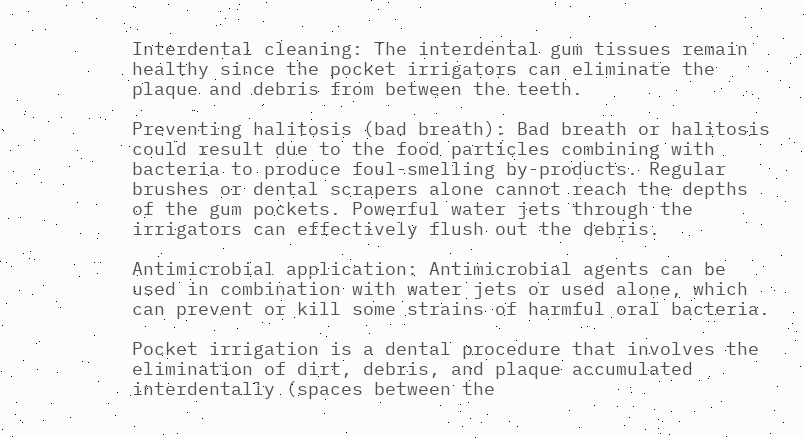Interdental cleaning: The interdental gum tissues remain healthy since the pocket irrigators can eliminate the plaque and debris from between the teeth.

Preventing halitosis (bad breath): Bad breath or halitosis could result due to the food particles combining with bacteria to produce foul-smelling by-products. Regular brushes or dental scrapers alone cannot reach the depths of the gum pockets. Powerful water jets through the irrigators can effectively flush out the debris.

Antimicrobial application: Antimicrobial agents can be used in combination with water jets or used alone, which can prevent or kill some strains of harmful oral bacteria.

Pocket irrigation is a dental procedure that involves the elimination of dirt, debris, and plaque accumulated interdentally (spaces between the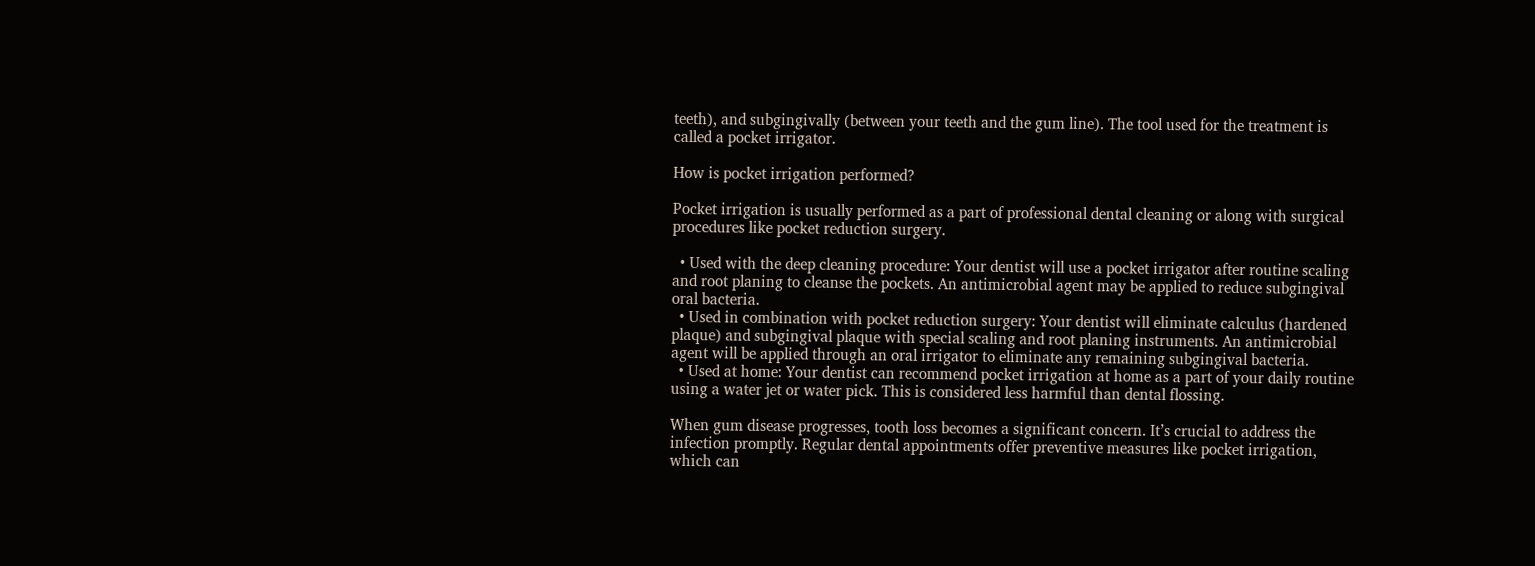teeth), and subgingivally (between your teeth and the gum line). The tool used for the treatment is called a pocket irrigator.

How is pocket irrigation performed?

Pocket irrigation is usually performed as a part of professional dental cleaning or along with surgical procedures like pocket reduction surgery.

  • Used with the deep cleaning procedure: Your dentist will use a pocket irrigator after routine scaling and root planing to cleanse the pockets. An antimicrobial agent may be applied to reduce subgingival oral bacteria.
  • Used in combination with pocket reduction surgery: Your dentist will eliminate calculus (hardened plaque) and subgingival plaque with special scaling and root planing instruments. An antimicrobial agent will be applied through an oral irrigator to eliminate any remaining subgingival bacteria.
  • Used at home: Your dentist can recommend pocket irrigation at home as a part of your daily routine using a water jet or water pick. This is considered less harmful than dental flossing.

When gum disease progresses, tooth loss becomes a significant concern. It’s crucial to address the infection promptly. Regular dental appointments offer preventive measures like pocket irrigation, which can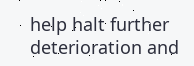help halt further deterioration and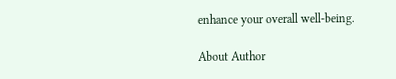enhance your overall well-being.

About Author